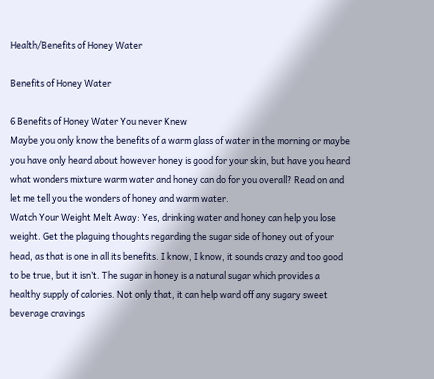Health/Benefits of Honey Water

Benefits of Honey Water

6 Benefits of Honey Water You never Knew
Maybe you only know the benefits of a warm glass of water in the morning or maybe you have only heard about however honey is good for your skin, but have you heard what wonders mixture warm water and honey can do for you overall? Read on and let me tell you the wonders of honey and warm water.
Watch Your Weight Melt Away: Yes, drinking water and honey can help you lose weight. Get the plaguing thoughts regarding the sugar side of honey out of your head, as that is one in all its benefits. I know, I know, it sounds crazy and too good to be true, but it isn’t. The sugar in honey is a natural sugar which provides a healthy supply of calories. Not only that, it can help ward off any sugary sweet beverage cravings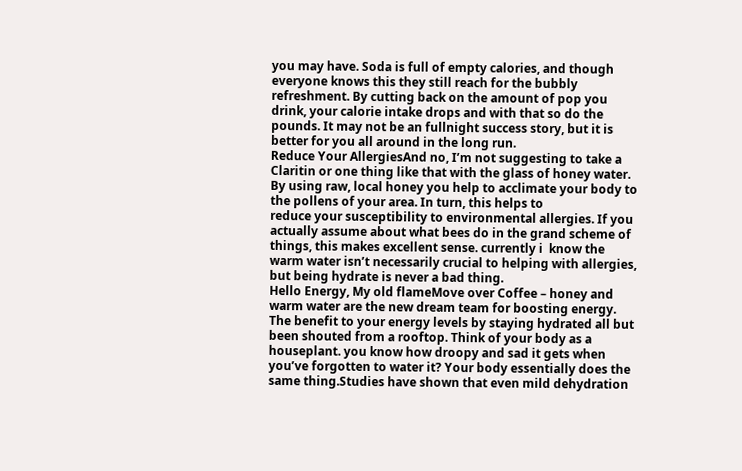you may have. Soda is full of empty calories, and though everyone knows this they still reach for the bubbly refreshment. By cutting back on the amount of pop you drink, your calorie intake drops and with that so do the pounds. It may not be an fullnight success story, but it is better for you all around in the long run.
Reduce Your AllergiesAnd no, I’m not suggesting to take a Claritin or one thing like that with the glass of honey water. By using raw, local honey you help to acclimate your body to the pollens of your area. In turn, this helps to
reduce your susceptibility to environmental allergies. If you actually assume about what bees do in the grand scheme of things, this makes excellent sense. currently i  know the warm water isn’t necessarily crucial to helping with allergies, but being hydrate is never a bad thing.
Hello Energy, My old flameMove over Coffee – honey and warm water are the new dream team for boosting energy. The benefit to your energy levels by staying hydrated all but been shouted from a rooftop. Think of your body as a houseplant. you know how droopy and sad it gets when you’ve forgotten to water it? Your body essentially does the same thing.Studies have shown that even mild dehydration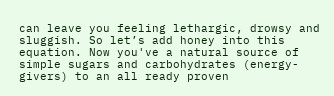can leave you feeling lethargic, drowsy and sluggish. So let’s add honey into this
equation. Now you've a natural source of simple sugars and carbohydrates (energy-givers) to an all ready proven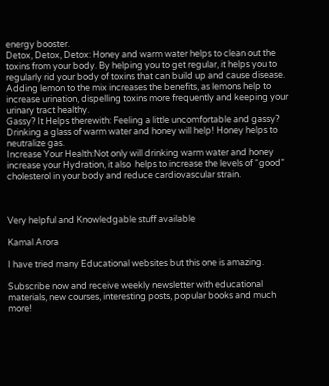energy booster.
Detox, Detox, Detox: Honey and warm water helps to clean out the toxins from your body. By helping you to get regular, it helps you to regularly rid your body of toxins that can build up and cause disease. Adding lemon to the mix increases the benefits, as lemons help to increase urination, dispelling toxins more frequently and keeping your urinary tract healthy.
Gassy? It Helps therewith: Feeling a little uncomfortable and gassy? Drinking a glass of warm water and honey will help! Honey helps to neutralize gas.
Increase Your Health:Not only will drinking warm water and honey increase your Hydration, it also  helps to increase the levels of “good” cholesterol in your body and reduce cardiovascular strain.



Very helpful and Knowledgable stuff available

Kamal Arora

I have tried many Educational websites but this one is amazing.

Subscribe now and receive weekly newsletter with educational materials, new courses, interesting posts, popular books and much more!